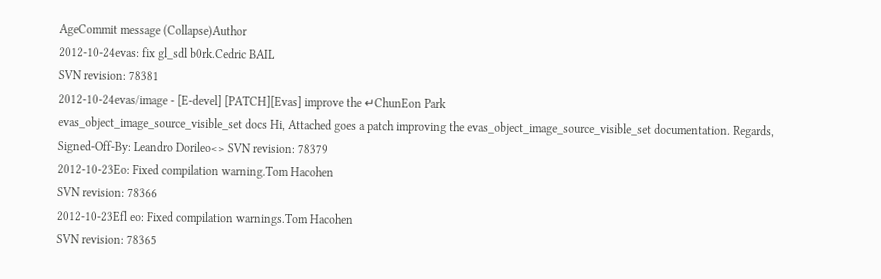AgeCommit message (Collapse)Author
2012-10-24evas: fix gl_sdl b0rk.Cedric BAIL
SVN revision: 78381
2012-10-24evas/image - [E-devel] [PATCH][Evas] improve the ↵ChunEon Park
evas_object_image_source_visible_set docs Hi, Attached goes a patch improving the evas_object_image_source_visible_set documentation. Regards, Signed-Off-By: Leandro Dorileo<> SVN revision: 78379
2012-10-23Eo: Fixed compilation warning.Tom Hacohen
SVN revision: 78366
2012-10-23Efl eo: Fixed compilation warnings.Tom Hacohen
SVN revision: 78365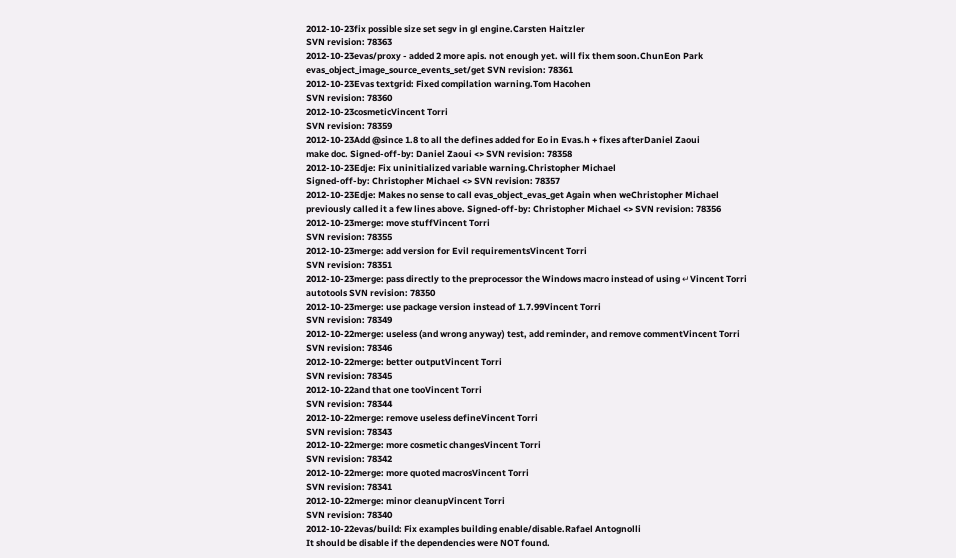2012-10-23fix possible size set segv in gl engine.Carsten Haitzler
SVN revision: 78363
2012-10-23evas/proxy - added 2 more apis. not enough yet. will fix them soon.ChunEon Park
evas_object_image_source_events_set/get SVN revision: 78361
2012-10-23Evas textgrid: Fixed compilation warning.Tom Hacohen
SVN revision: 78360
2012-10-23cosmeticVincent Torri
SVN revision: 78359
2012-10-23Add @since 1.8 to all the defines added for Eo in Evas.h + fixes afterDaniel Zaoui
make doc. Signed-off-by: Daniel Zaoui <> SVN revision: 78358
2012-10-23Edje: Fix uninitialized variable warning.Christopher Michael
Signed-off-by: Christopher Michael <> SVN revision: 78357
2012-10-23Edje: Makes no sense to call evas_object_evas_get Again when weChristopher Michael
previously called it a few lines above. Signed-off-by: Christopher Michael <> SVN revision: 78356
2012-10-23merge: move stuffVincent Torri
SVN revision: 78355
2012-10-23merge: add version for Evil requirementsVincent Torri
SVN revision: 78351
2012-10-23merge: pass directly to the preprocessor the Windows macro instead of using ↵Vincent Torri
autotools SVN revision: 78350
2012-10-23merge: use package version instead of 1.7.99Vincent Torri
SVN revision: 78349
2012-10-22merge: useless (and wrong anyway) test, add reminder, and remove commentVincent Torri
SVN revision: 78346
2012-10-22merge: better outputVincent Torri
SVN revision: 78345
2012-10-22and that one tooVincent Torri
SVN revision: 78344
2012-10-22merge: remove useless defineVincent Torri
SVN revision: 78343
2012-10-22merge: more cosmetic changesVincent Torri
SVN revision: 78342
2012-10-22merge: more quoted macrosVincent Torri
SVN revision: 78341
2012-10-22merge: minor cleanupVincent Torri
SVN revision: 78340
2012-10-22evas/build: Fix examples building enable/disable.Rafael Antognolli
It should be disable if the dependencies were NOT found.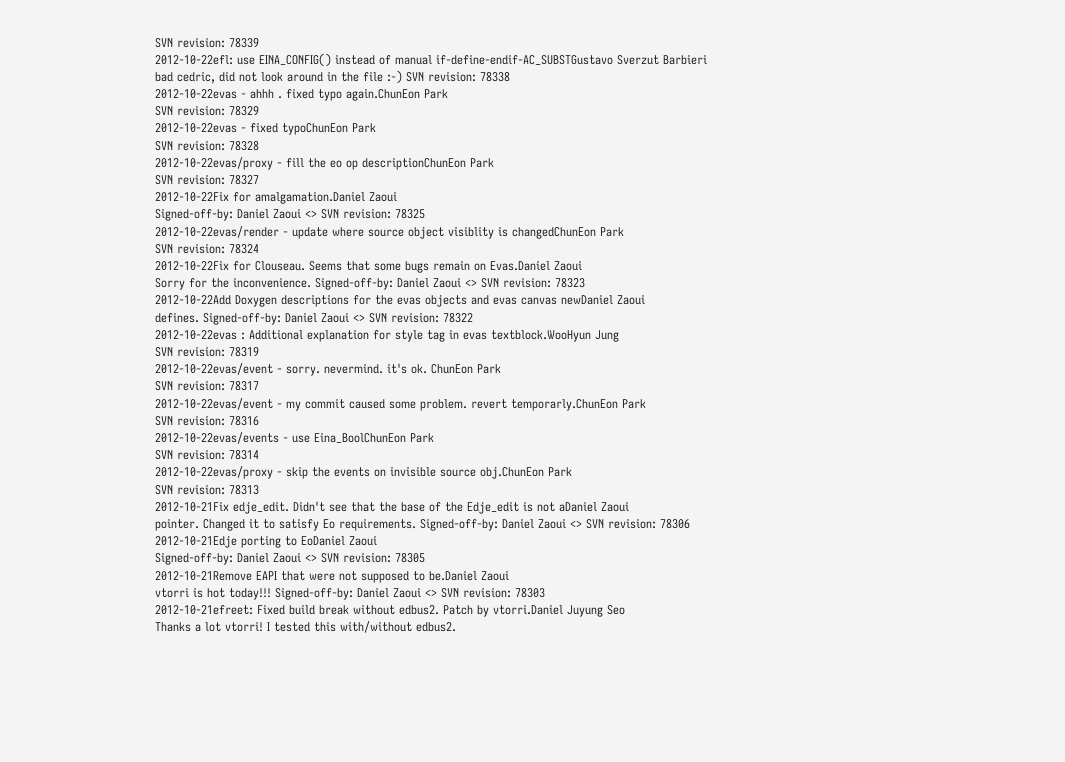SVN revision: 78339
2012-10-22efl: use EINA_CONFIG() instead of manual if-define-endif-AC_SUBSTGustavo Sverzut Barbieri
bad cedric, did not look around in the file :-) SVN revision: 78338
2012-10-22evas - ahhh . fixed typo again.ChunEon Park
SVN revision: 78329
2012-10-22evas - fixed typoChunEon Park
SVN revision: 78328
2012-10-22evas/proxy - fill the eo op descriptionChunEon Park
SVN revision: 78327
2012-10-22Fix for amalgamation.Daniel Zaoui
Signed-off-by: Daniel Zaoui <> SVN revision: 78325
2012-10-22evas/render - update where source object visiblity is changedChunEon Park
SVN revision: 78324
2012-10-22Fix for Clouseau. Seems that some bugs remain on Evas.Daniel Zaoui
Sorry for the inconvenience. Signed-off-by: Daniel Zaoui <> SVN revision: 78323
2012-10-22Add Doxygen descriptions for the evas objects and evas canvas newDaniel Zaoui
defines. Signed-off-by: Daniel Zaoui <> SVN revision: 78322
2012-10-22evas : Additional explanation for style tag in evas textblock.WooHyun Jung
SVN revision: 78319
2012-10-22evas/event - sorry. nevermind. it's ok. ChunEon Park
SVN revision: 78317
2012-10-22evas/event - my commit caused some problem. revert temporarly.ChunEon Park
SVN revision: 78316
2012-10-22evas/events - use Eina_BoolChunEon Park
SVN revision: 78314
2012-10-22evas/proxy - skip the events on invisible source obj.ChunEon Park
SVN revision: 78313
2012-10-21Fix edje_edit. Didn't see that the base of the Edje_edit is not aDaniel Zaoui
pointer. Changed it to satisfy Eo requirements. Signed-off-by: Daniel Zaoui <> SVN revision: 78306
2012-10-21Edje porting to EoDaniel Zaoui
Signed-off-by: Daniel Zaoui <> SVN revision: 78305
2012-10-21Remove EAPI that were not supposed to be.Daniel Zaoui
vtorri is hot today!!! Signed-off-by: Daniel Zaoui <> SVN revision: 78303
2012-10-21efreet: Fixed build break without edbus2. Patch by vtorri.Daniel Juyung Seo
Thanks a lot vtorri! I tested this with/without edbus2.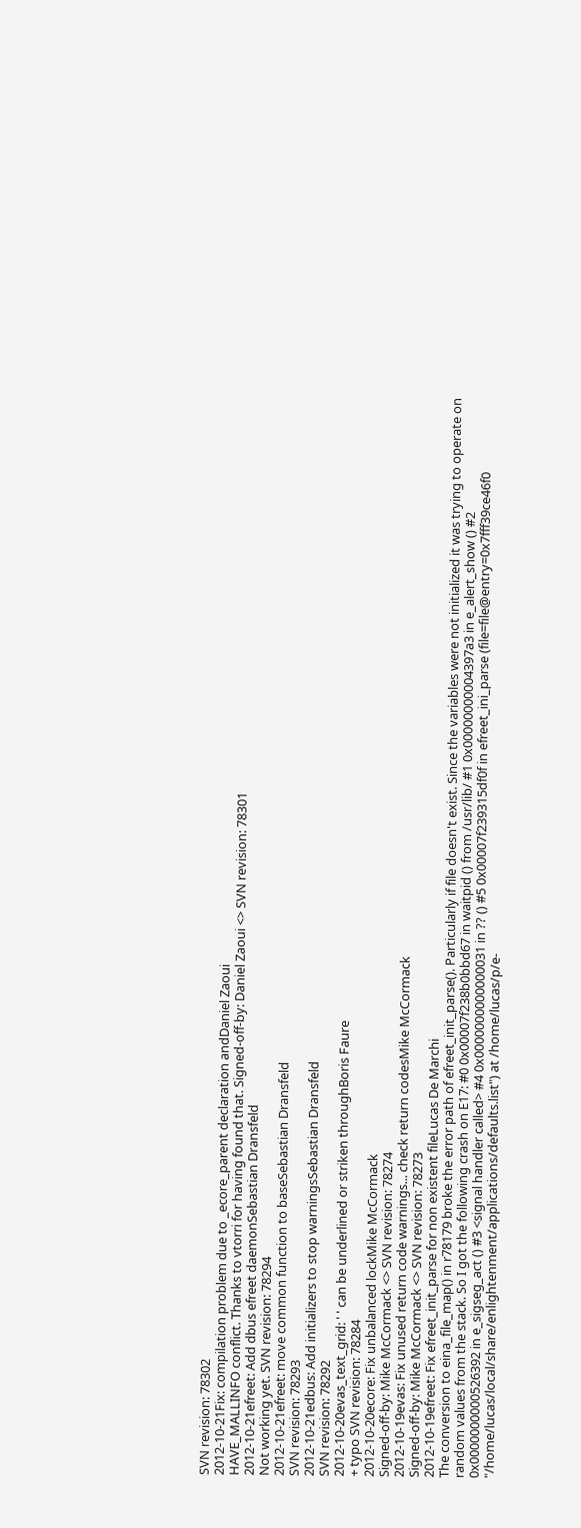SVN revision: 78302
2012-10-21Fix: compilation problem due to _ecore_parent declaration andDaniel Zaoui
HAVE_MALLINFO conflict. Thanks to vtorri for having found that. Signed-off-by: Daniel Zaoui <> SVN revision: 78301
2012-10-21efreet: Add dbus efreet daemonSebastian Dransfeld
Not working yet. SVN revision: 78294
2012-10-21efreet: move common function to baseSebastian Dransfeld
SVN revision: 78293
2012-10-21edbus: Add initializers to stop warningsSebastian Dransfeld
SVN revision: 78292
2012-10-20evas_text_grid: ' ' can be underlined or striken throughBoris Faure
+ typo SVN revision: 78284
2012-10-20ecore: Fix unbalanced lockMike McCormack
Signed-off-by: Mike McCormack <> SVN revision: 78274
2012-10-19evas: Fix unused return code warnings... check return codesMike McCormack
Signed-off-by: Mike McCormack <> SVN revision: 78273
2012-10-19efreet: Fix efreet_init_parse for non existent fileLucas De Marchi
The conversion to eina_file_map() in r78179 broke the error path of efreet_init_parse(). Particularly if file doesn't exist. Since the variables were not initialized it was trying to operate on random values from the stack. So I got the following crash on E17: #0 0x00007f238b0bbd67 in waitpid () from /usr/lib/ #1 0x00000000004397a3 in e_alert_show () #2 0x0000000000526392 in e_sigseg_act () #3 <signal handler called> #4 0x0000000000000031 in ?? () #5 0x00007f239315df0f in efreet_ini_parse (file=file@entry=0x7fff39ce46f0 "/home/lucas/local/share/enlightenment/applications/defaults.list") at /home/lucas/p/e-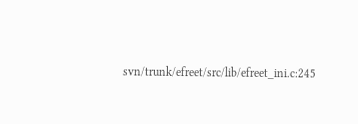svn/trunk/efreet/src/lib/efreet_ini.c:245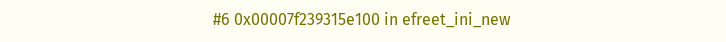#6 0x00007f239315e100 in efreet_ini_new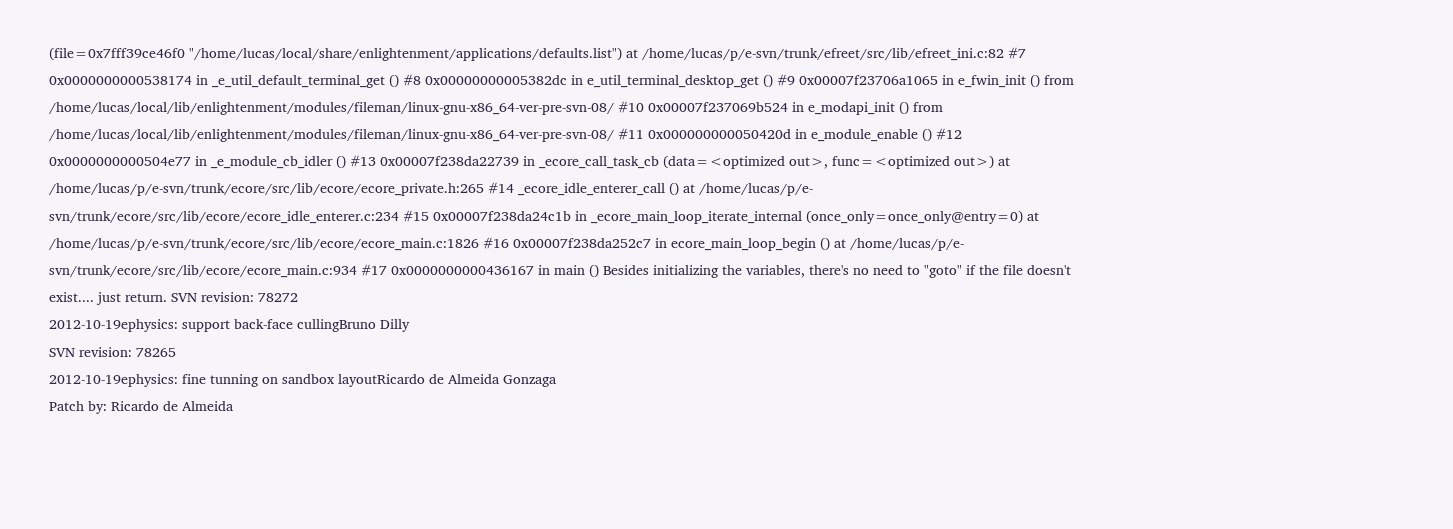(file=0x7fff39ce46f0 "/home/lucas/local/share/enlightenment/applications/defaults.list") at /home/lucas/p/e-svn/trunk/efreet/src/lib/efreet_ini.c:82 #7 0x0000000000538174 in _e_util_default_terminal_get () #8 0x00000000005382dc in e_util_terminal_desktop_get () #9 0x00007f23706a1065 in e_fwin_init () from /home/lucas/local/lib/enlightenment/modules/fileman/linux-gnu-x86_64-ver-pre-svn-08/ #10 0x00007f237069b524 in e_modapi_init () from /home/lucas/local/lib/enlightenment/modules/fileman/linux-gnu-x86_64-ver-pre-svn-08/ #11 0x000000000050420d in e_module_enable () #12 0x0000000000504e77 in _e_module_cb_idler () #13 0x00007f238da22739 in _ecore_call_task_cb (data=<optimized out>, func=<optimized out>) at /home/lucas/p/e-svn/trunk/ecore/src/lib/ecore/ecore_private.h:265 #14 _ecore_idle_enterer_call () at /home/lucas/p/e-svn/trunk/ecore/src/lib/ecore/ecore_idle_enterer.c:234 #15 0x00007f238da24c1b in _ecore_main_loop_iterate_internal (once_only=once_only@entry=0) at /home/lucas/p/e-svn/trunk/ecore/src/lib/ecore/ecore_main.c:1826 #16 0x00007f238da252c7 in ecore_main_loop_begin () at /home/lucas/p/e-svn/trunk/ecore/src/lib/ecore/ecore_main.c:934 #17 0x0000000000436167 in main () Besides initializing the variables, there's no need to "goto" if the file doesn't exist.... just return. SVN revision: 78272
2012-10-19ephysics: support back-face cullingBruno Dilly
SVN revision: 78265
2012-10-19ephysics: fine tunning on sandbox layoutRicardo de Almeida Gonzaga
Patch by: Ricardo de Almeida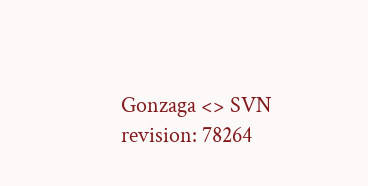Gonzaga <> SVN revision: 78264